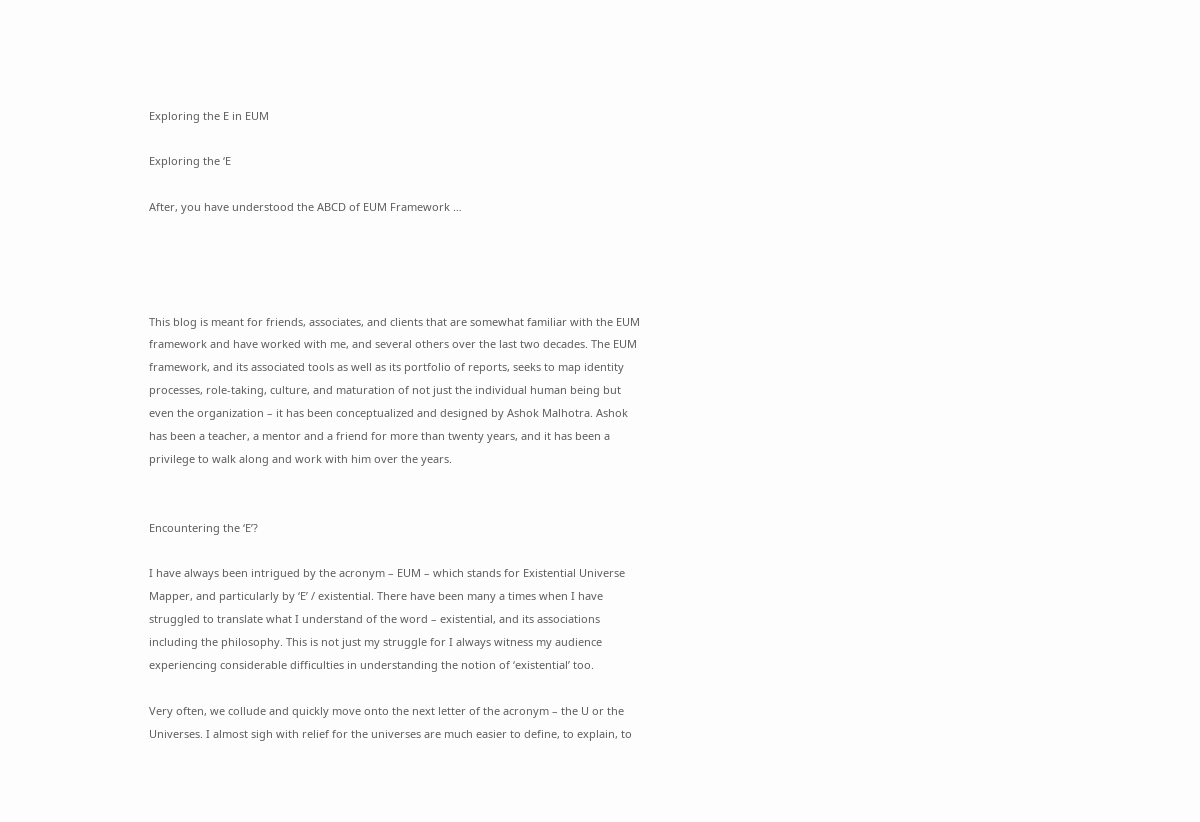Exploring the E in EUM

Exploring the ‘E

After, you have understood the ABCD of EUM Framework …




This blog is meant for friends, associates, and clients that are somewhat familiar with the EUM framework and have worked with me, and several others over the last two decades. The EUM framework, and its associated tools as well as its portfolio of reports, seeks to map identity processes, role-taking, culture, and maturation of not just the individual human being but even the organization – it has been conceptualized and designed by Ashok Malhotra. Ashok has been a teacher, a mentor and a friend for more than twenty years, and it has been a privilege to walk along and work with him over the years.


Encountering the ‘E’?

I have always been intrigued by the acronym – EUM – which stands for Existential Universe Mapper, and particularly by ‘E’ / existential. There have been many a times when I have struggled to translate what I understand of the word – existential, and its associations including the philosophy. This is not just my struggle for I always witness my audience experiencing considerable difficulties in understanding the notion of ‘existential’ too.

Very often, we collude and quickly move onto the next letter of the acronym – the U or the Universes. I almost sigh with relief for the universes are much easier to define, to explain, to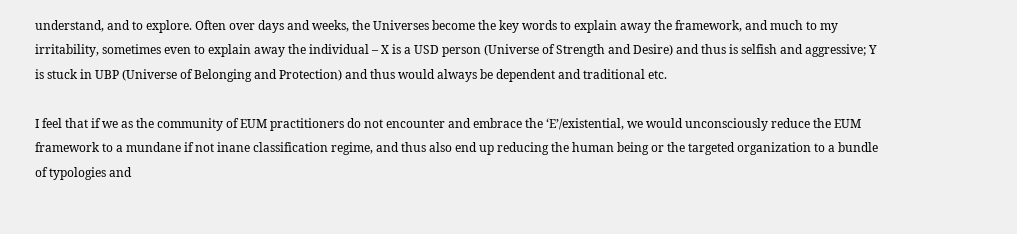understand, and to explore. Often over days and weeks, the Universes become the key words to explain away the framework, and much to my irritability, sometimes even to explain away the individual – X is a USD person (Universe of Strength and Desire) and thus is selfish and aggressive; Y is stuck in UBP (Universe of Belonging and Protection) and thus would always be dependent and traditional etc.

I feel that if we as the community of EUM practitioners do not encounter and embrace the ‘E’/existential, we would unconsciously reduce the EUM framework to a mundane if not inane classification regime, and thus also end up reducing the human being or the targeted organization to a bundle of typologies and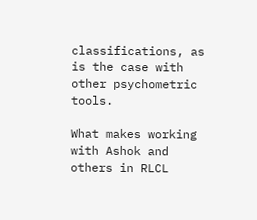classifications, as is the case with other psychometric tools.

What makes working with Ashok and others in RLCL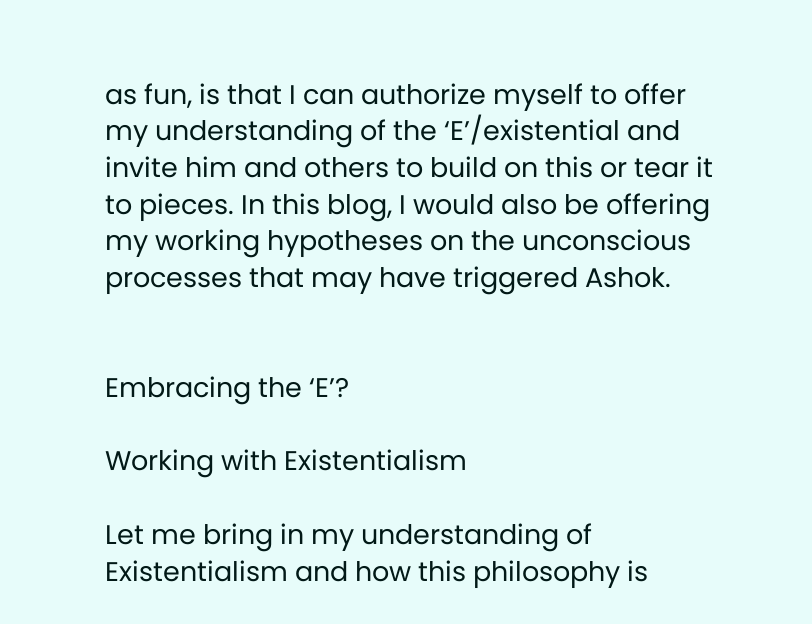as fun, is that I can authorize myself to offer my understanding of the ‘E’/existential and invite him and others to build on this or tear it to pieces. In this blog, I would also be offering my working hypotheses on the unconscious processes that may have triggered Ashok.


Embracing the ‘E’?

Working with Existentialism

Let me bring in my understanding of Existentialism and how this philosophy is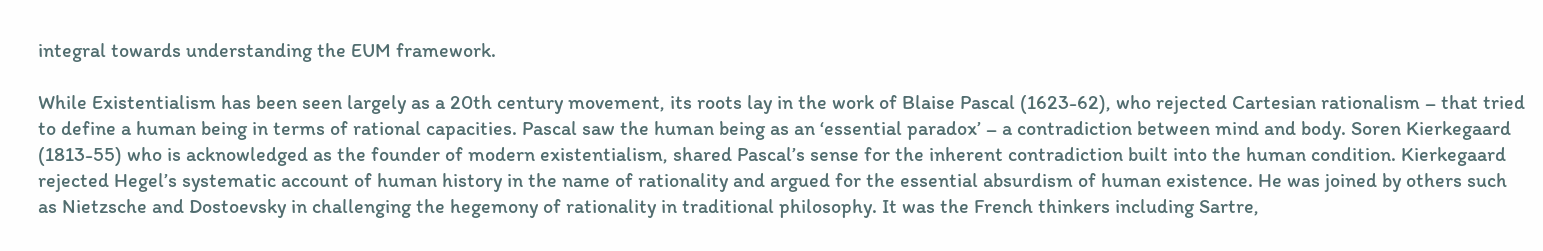integral towards understanding the EUM framework.

While Existentialism has been seen largely as a 20th century movement, its roots lay in the work of Blaise Pascal (1623-62), who rejected Cartesian rationalism – that tried to define a human being in terms of rational capacities. Pascal saw the human being as an ‘essential paradox’ – a contradiction between mind and body. Soren Kierkegaard (1813-55) who is acknowledged as the founder of modern existentialism, shared Pascal’s sense for the inherent contradiction built into the human condition. Kierkegaard rejected Hegel’s systematic account of human history in the name of rationality and argued for the essential absurdism of human existence. He was joined by others such as Nietzsche and Dostoevsky in challenging the hegemony of rationality in traditional philosophy. It was the French thinkers including Sartre,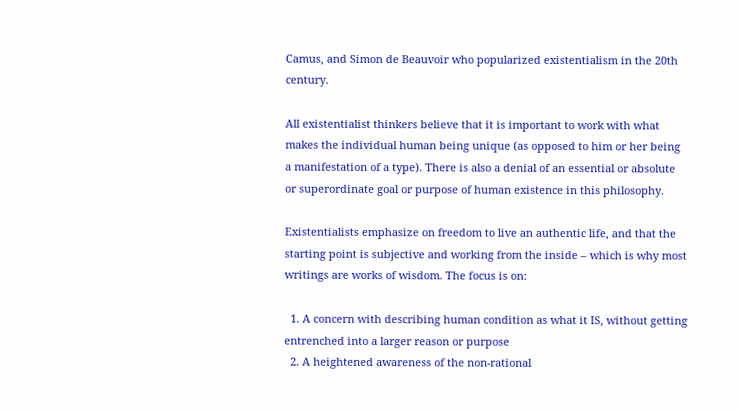Camus, and Simon de Beauvoir who popularized existentialism in the 20th century.

All existentialist thinkers believe that it is important to work with what makes the individual human being unique (as opposed to him or her being a manifestation of a type). There is also a denial of an essential or absolute or superordinate goal or purpose of human existence in this philosophy.

Existentialists emphasize on freedom to live an authentic life, and that the starting point is subjective and working from the inside – which is why most writings are works of wisdom. The focus is on:

  1. A concern with describing human condition as what it IS, without getting entrenched into a larger reason or purpose
  2. A heightened awareness of the non-rational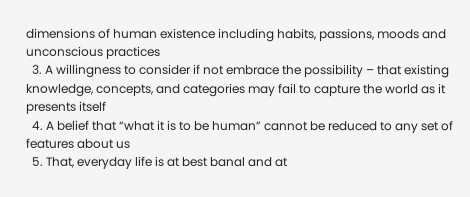dimensions of human existence including habits, passions, moods and unconscious practices
  3. A willingness to consider if not embrace the possibility – that existing knowledge, concepts, and categories may fail to capture the world as it presents itself
  4. A belief that “what it is to be human” cannot be reduced to any set of features about us
  5. That, everyday life is at best banal and at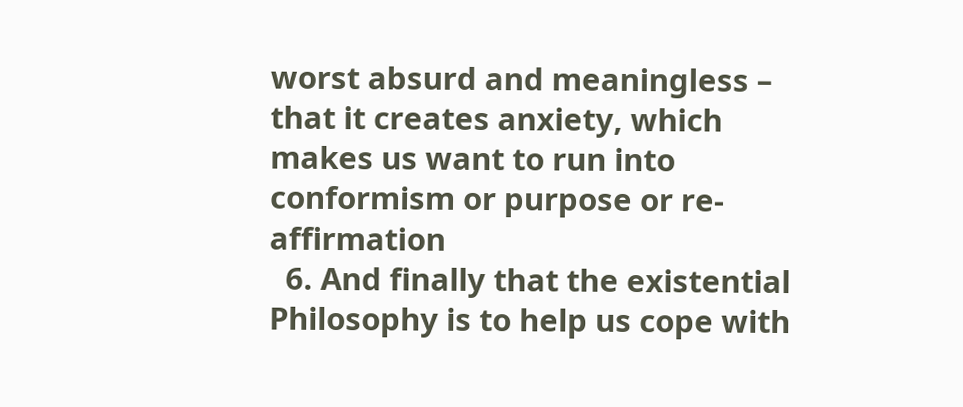worst absurd and meaningless – that it creates anxiety, which makes us want to run into conformism or purpose or re-affirmation
  6. And finally that the existential Philosophy is to help us cope with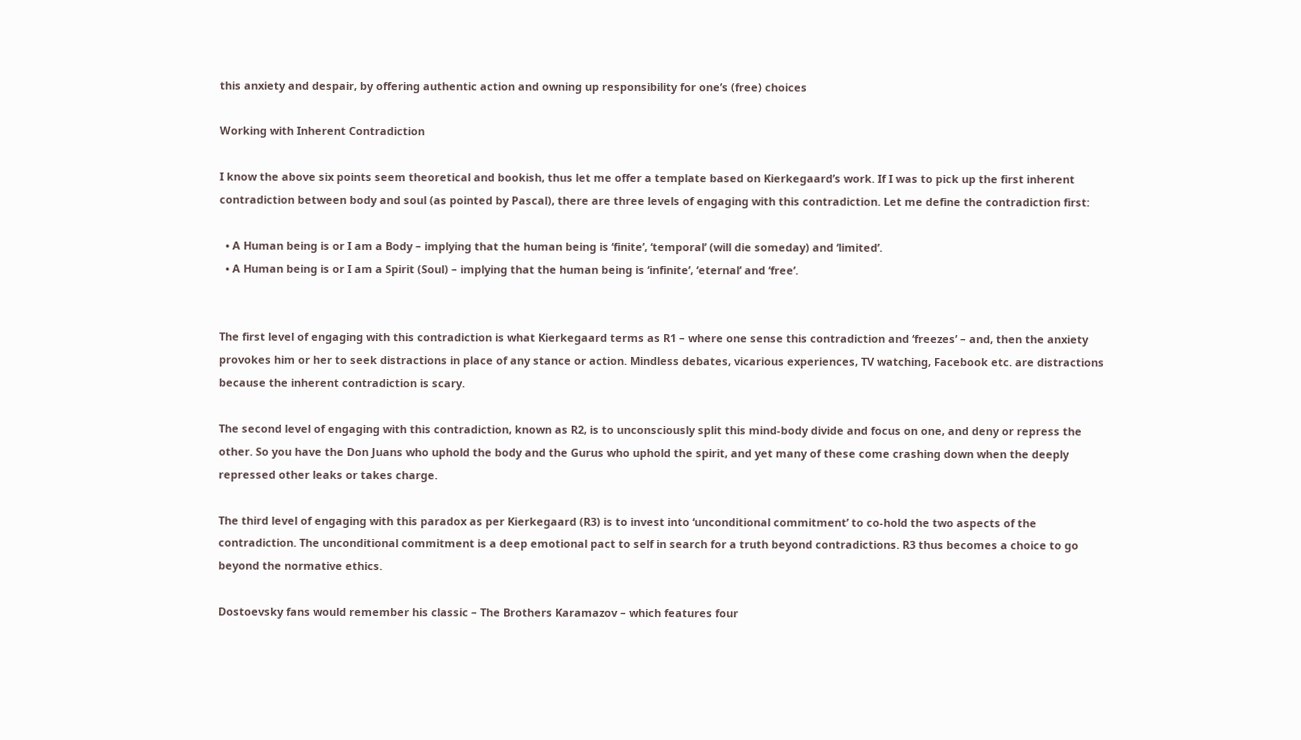this anxiety and despair, by offering authentic action and owning up responsibility for one’s (free) choices

Working with Inherent Contradiction

I know the above six points seem theoretical and bookish, thus let me offer a template based on Kierkegaard’s work. If I was to pick up the first inherent contradiction between body and soul (as pointed by Pascal), there are three levels of engaging with this contradiction. Let me define the contradiction first:

  • A Human being is or I am a Body – implying that the human being is ‘finite’, ‘temporal’ (will die someday) and ‘limited’.
  • A Human being is or I am a Spirit (Soul) – implying that the human being is ‘infinite’, ‘eternal’ and ‘free’.


The first level of engaging with this contradiction is what Kierkegaard terms as R1 – where one sense this contradiction and ‘freezes’ – and, then the anxiety provokes him or her to seek distractions in place of any stance or action. Mindless debates, vicarious experiences, TV watching, Facebook etc. are distractions because the inherent contradiction is scary.

The second level of engaging with this contradiction, known as R2, is to unconsciously split this mind-body divide and focus on one, and deny or repress the other. So you have the Don Juans who uphold the body and the Gurus who uphold the spirit, and yet many of these come crashing down when the deeply repressed other leaks or takes charge.

The third level of engaging with this paradox as per Kierkegaard (R3) is to invest into ‘unconditional commitment’ to co-hold the two aspects of the contradiction. The unconditional commitment is a deep emotional pact to self in search for a truth beyond contradictions. R3 thus becomes a choice to go beyond the normative ethics.

Dostoevsky fans would remember his classic – The Brothers Karamazov – which features four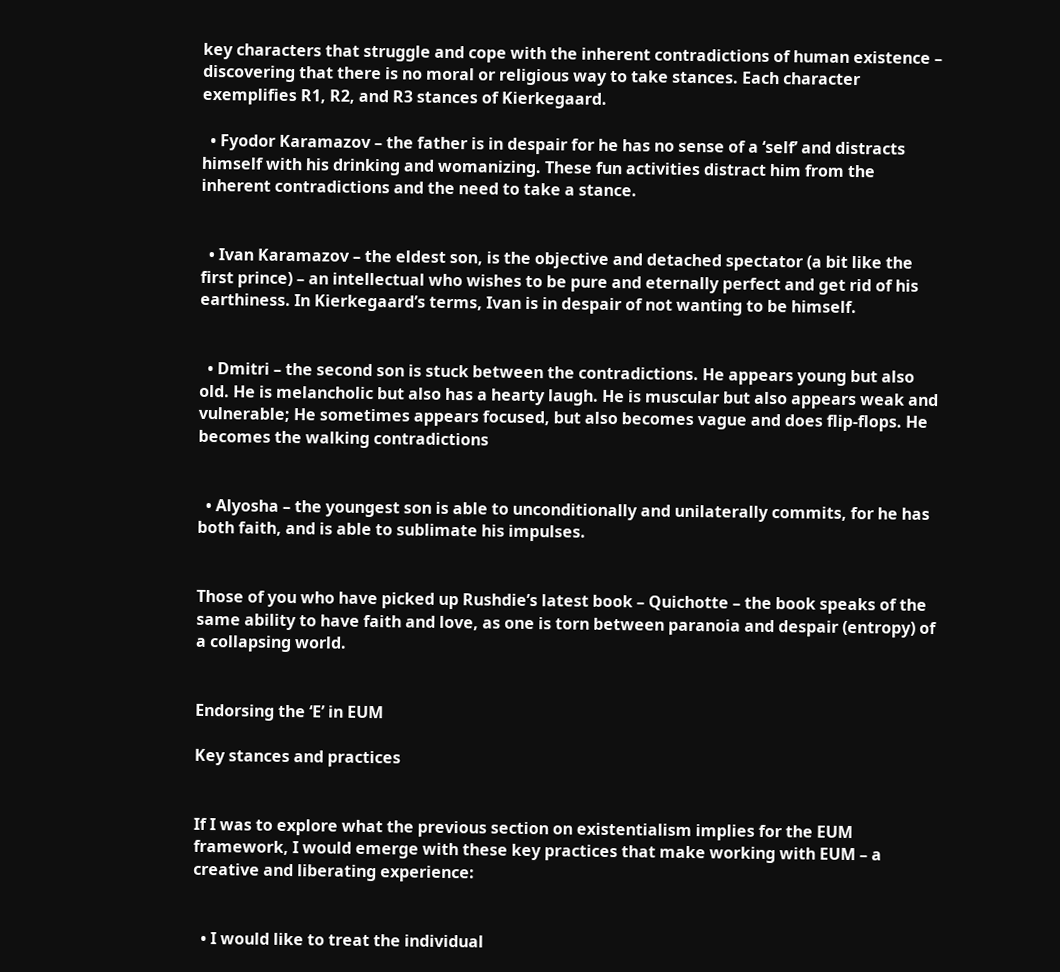key characters that struggle and cope with the inherent contradictions of human existence – discovering that there is no moral or religious way to take stances. Each character exemplifies R1, R2, and R3 stances of Kierkegaard.

  • Fyodor Karamazov – the father is in despair for he has no sense of a ‘self’ and distracts himself with his drinking and womanizing. These fun activities distract him from the inherent contradictions and the need to take a stance.


  • Ivan Karamazov – the eldest son, is the objective and detached spectator (a bit like the first prince) – an intellectual who wishes to be pure and eternally perfect and get rid of his earthiness. In Kierkegaard’s terms, Ivan is in despair of not wanting to be himself.


  • Dmitri – the second son is stuck between the contradictions. He appears young but also old. He is melancholic but also has a hearty laugh. He is muscular but also appears weak and vulnerable; He sometimes appears focused, but also becomes vague and does flip-flops. He becomes the walking contradictions


  • Alyosha – the youngest son is able to unconditionally and unilaterally commits, for he has both faith, and is able to sublimate his impulses.


Those of you who have picked up Rushdie’s latest book – Quichotte – the book speaks of the same ability to have faith and love, as one is torn between paranoia and despair (entropy) of a collapsing world.


Endorsing the ‘E’ in EUM

Key stances and practices


If I was to explore what the previous section on existentialism implies for the EUM framework, I would emerge with these key practices that make working with EUM – a creative and liberating experience:


  • I would like to treat the individual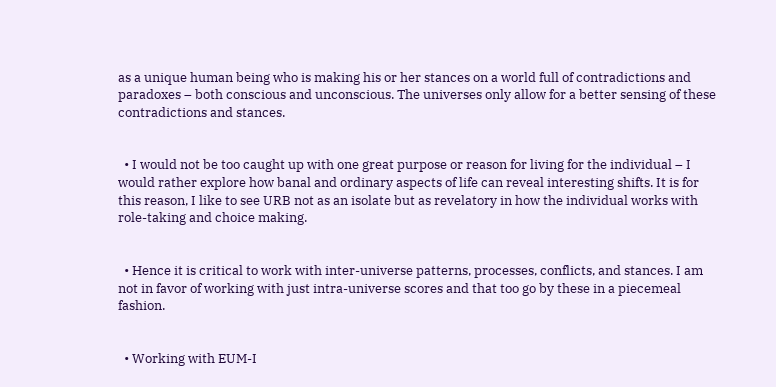as a unique human being who is making his or her stances on a world full of contradictions and paradoxes – both conscious and unconscious. The universes only allow for a better sensing of these contradictions and stances.


  • I would not be too caught up with one great purpose or reason for living for the individual – I would rather explore how banal and ordinary aspects of life can reveal interesting shifts. It is for this reason, I like to see URB not as an isolate but as revelatory in how the individual works with role-taking and choice making.


  • Hence it is critical to work with inter-universe patterns, processes, conflicts, and stances. I am not in favor of working with just intra-universe scores and that too go by these in a piecemeal fashion.


  • Working with EUM-I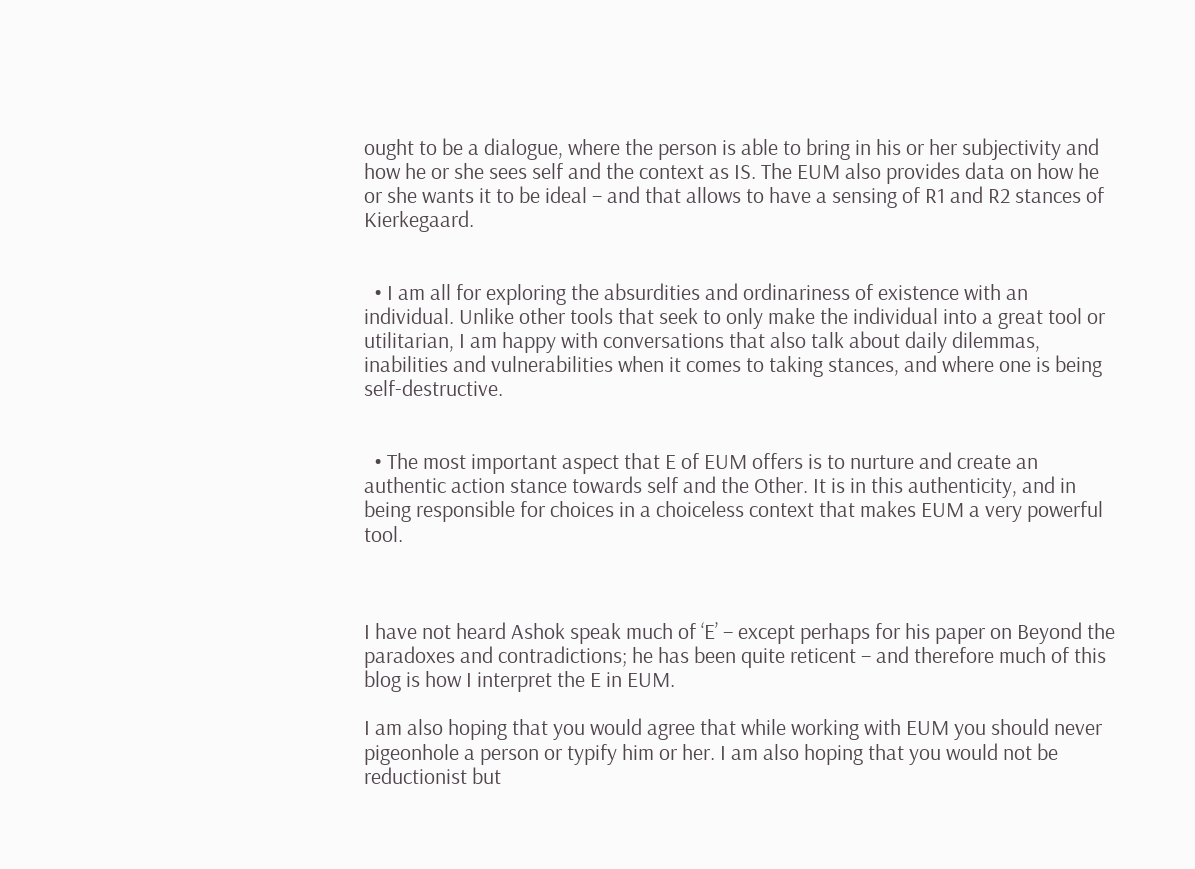ought to be a dialogue, where the person is able to bring in his or her subjectivity and how he or she sees self and the context as IS. The EUM also provides data on how he or she wants it to be ideal – and that allows to have a sensing of R1 and R2 stances of Kierkegaard.


  • I am all for exploring the absurdities and ordinariness of existence with an individual. Unlike other tools that seek to only make the individual into a great tool or utilitarian, I am happy with conversations that also talk about daily dilemmas, inabilities and vulnerabilities when it comes to taking stances, and where one is being self-destructive.


  • The most important aspect that E of EUM offers is to nurture and create an authentic action stance towards self and the Other. It is in this authenticity, and in being responsible for choices in a choiceless context that makes EUM a very powerful tool.



I have not heard Ashok speak much of ‘E’ – except perhaps for his paper on Beyond the paradoxes and contradictions; he has been quite reticent – and therefore much of this blog is how I interpret the E in EUM.

I am also hoping that you would agree that while working with EUM you should never pigeonhole a person or typify him or her. I am also hoping that you would not be reductionist but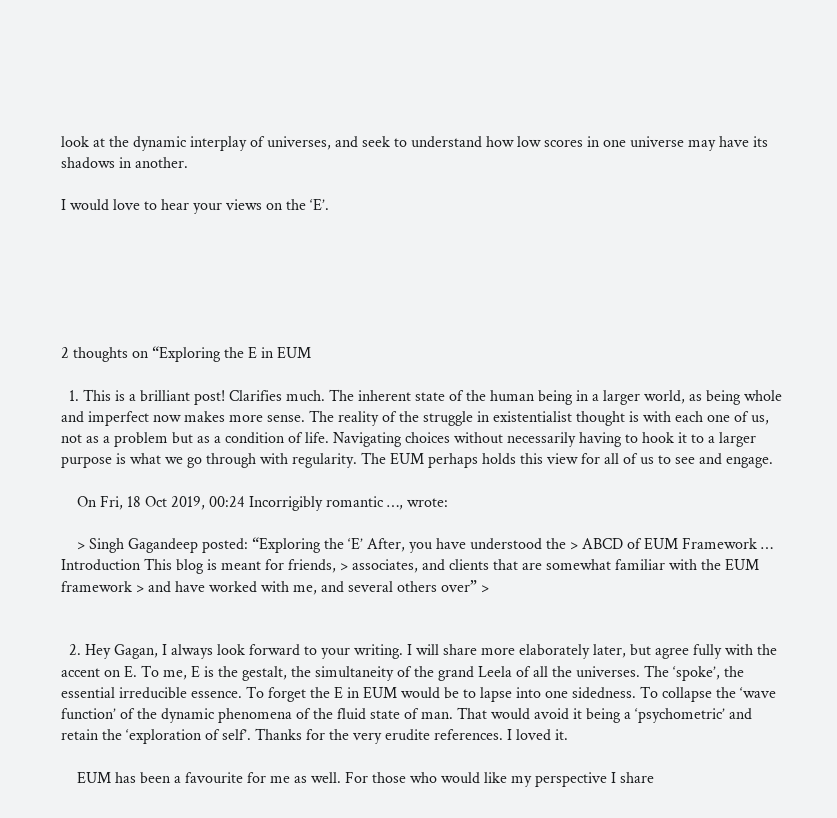look at the dynamic interplay of universes, and seek to understand how low scores in one universe may have its shadows in another.

I would love to hear your views on the ‘E’.






2 thoughts on “Exploring the E in EUM

  1. This is a brilliant post! Clarifies much. The inherent state of the human being in a larger world, as being whole and imperfect now makes more sense. The reality of the struggle in existentialist thought is with each one of us, not as a problem but as a condition of life. Navigating choices without necessarily having to hook it to a larger purpose is what we go through with regularity. The EUM perhaps holds this view for all of us to see and engage.

    On Fri, 18 Oct 2019, 00:24 Incorrigibly romantic …, wrote:

    > Singh Gagandeep posted: “Exploring the ‘E’ After, you have understood the > ABCD of EUM Framework … Introduction This blog is meant for friends, > associates, and clients that are somewhat familiar with the EUM framework > and have worked with me, and several others over” >


  2. Hey Gagan, I always look forward to your writing. I will share more elaborately later, but agree fully with the accent on E. To me, E is the gestalt, the simultaneity of the grand Leela of all the universes. The ‘spoke’, the essential irreducible essence. To forget the E in EUM would be to lapse into one sidedness. To collapse the ‘wave function’ of the dynamic phenomena of the fluid state of man. That would avoid it being a ‘psychometric’ and retain the ‘exploration of self’. Thanks for the very erudite references. I loved it.

    EUM has been a favourite for me as well. For those who would like my perspective I share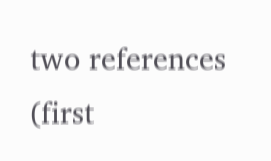two references (first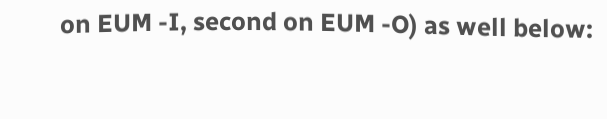on EUM -I, second on EUM -O) as well below: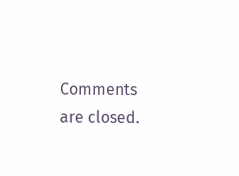Comments are closed.